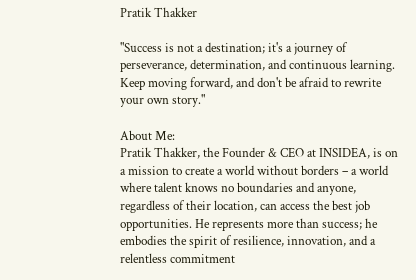Pratik Thakker

"Success is not a destination; it's a journey of perseverance, determination, and continuous learning. Keep moving forward, and don't be afraid to rewrite your own story."

About Me:
Pratik Thakker, the Founder & CEO at INSIDEA, is on a mission to create a world without borders – a world where talent knows no boundaries and anyone, regardless of their location, can access the best job opportunities. He represents more than success; he embodies the spirit of resilience, innovation, and a relentless commitment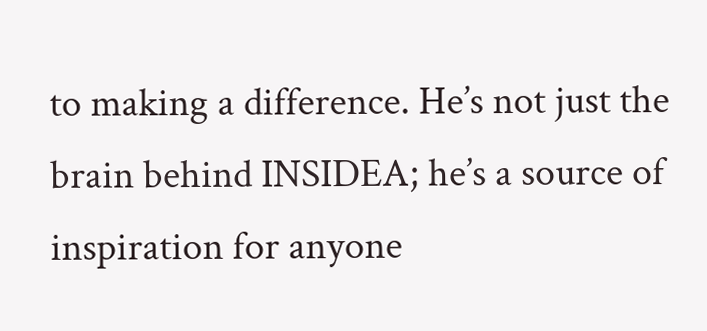to making a difference. He’s not just the brain behind INSIDEA; he’s a source of inspiration for anyone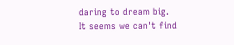daring to dream big.
It seems we can't find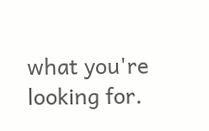what you're looking for.